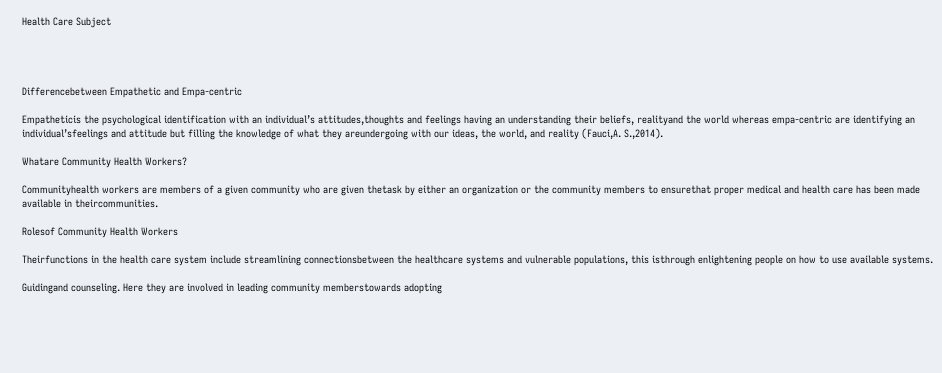Health Care Subject




Differencebetween Empathetic and Empa-centric

Empatheticis the psychological identification with an individual’s attitudes,thoughts and feelings having an understanding their beliefs, realityand the world whereas empa-centric are identifying an individual’sfeelings and attitude but filling the knowledge of what they areundergoing with our ideas, the world, and reality (Fauci,A. S.,2014).

Whatare Community Health Workers?

Communityhealth workers are members of a given community who are given thetask by either an organization or the community members to ensurethat proper medical and health care has been made available in theircommunities.

Rolesof Community Health Workers

Theirfunctions in the health care system include streamlining connectionsbetween the healthcare systems and vulnerable populations, this isthrough enlightening people on how to use available systems.

Guidingand counseling. Here they are involved in leading community memberstowards adopting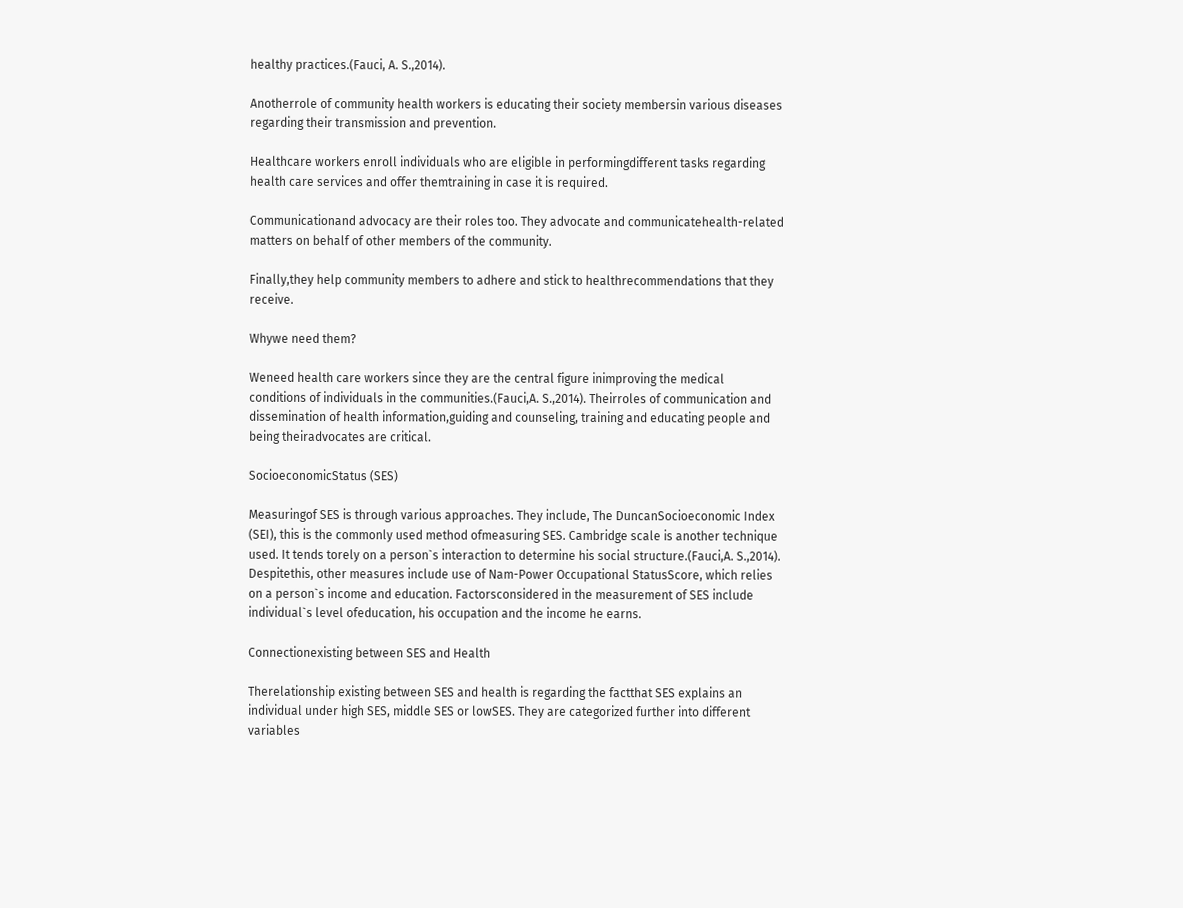healthy practices.(Fauci, A. S.,2014).

Anotherrole of community health workers is educating their society membersin various diseases regarding their transmission and prevention.

Healthcare workers enroll individuals who are eligible in performingdifferent tasks regarding health care services and offer themtraining in case it is required.

Communicationand advocacy are their roles too. They advocate and communicatehealth-related matters on behalf of other members of the community.

Finally,they help community members to adhere and stick to healthrecommendations that they receive.

Whywe need them?

Weneed health care workers since they are the central figure inimproving the medical conditions of individuals in the communities.(Fauci,A. S.,2014). Theirroles of communication and dissemination of health information,guiding and counseling, training and educating people and being theiradvocates are critical.

SocioeconomicStatus (SES)

Measuringof SES is through various approaches. They include, The DuncanSocioeconomic Index (SEI), this is the commonly used method ofmeasuring SES. Cambridge scale is another technique used. It tends torely on a person`s interaction to determine his social structure.(Fauci,A. S.,2014). Despitethis, other measures include use of Nam-Power Occupational StatusScore, which relies on a person`s income and education. Factorsconsidered in the measurement of SES include individual`s level ofeducation, his occupation and the income he earns.

Connectionexisting between SES and Health

Therelationship existing between SES and health is regarding the factthat SES explains an individual under high SES, middle SES or lowSES. They are categorized further into different variables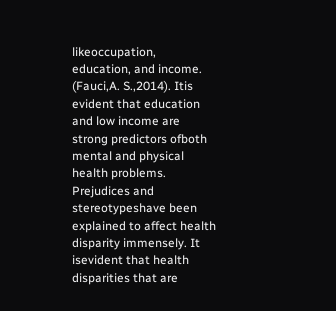likeoccupation, education, and income. (Fauci,A. S.,2014). Itis evident that education and low income are strong predictors ofboth mental and physical health problems. Prejudices and stereotypeshave been explained to affect health disparity immensely. It isevident that health disparities that are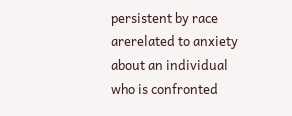persistent by race arerelated to anxiety about an individual who is confronted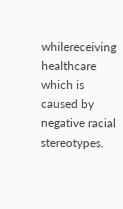whilereceiving healthcare which is caused by negative racial stereotypes.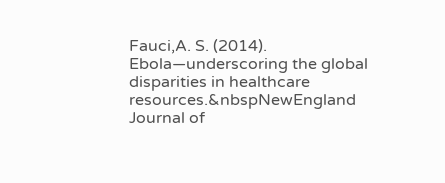Fauci,A. S. (2014). Ebola—underscoring the global disparities in healthcare resources.&nbspNewEngland Journal of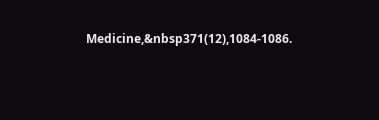Medicine,&nbsp371(12),1084-1086.